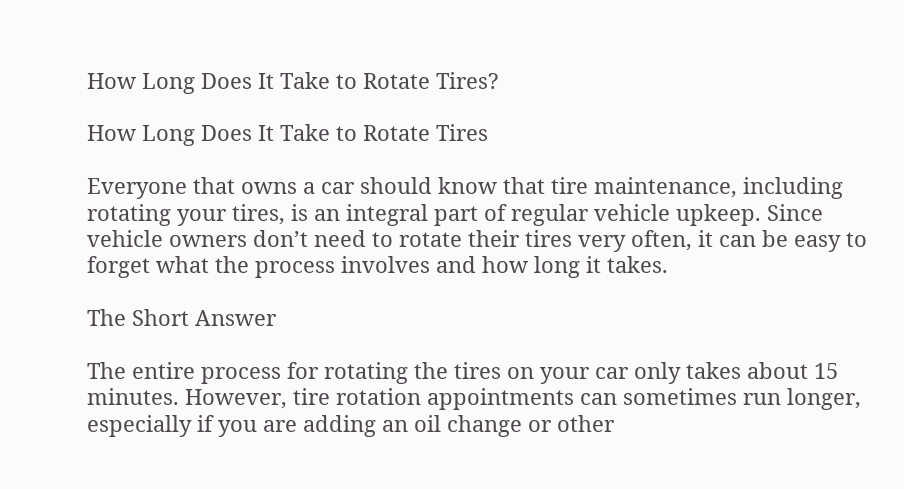How Long Does It Take to Rotate Tires?

How Long Does It Take to Rotate Tires

Everyone that owns a car should know that tire maintenance, including rotating your tires, is an integral part of regular vehicle upkeep. Since vehicle owners don’t need to rotate their tires very often, it can be easy to forget what the process involves and how long it takes.

The Short Answer

The entire process for rotating the tires on your car only takes about 15 minutes. However, tire rotation appointments can sometimes run longer, especially if you are adding an oil change or other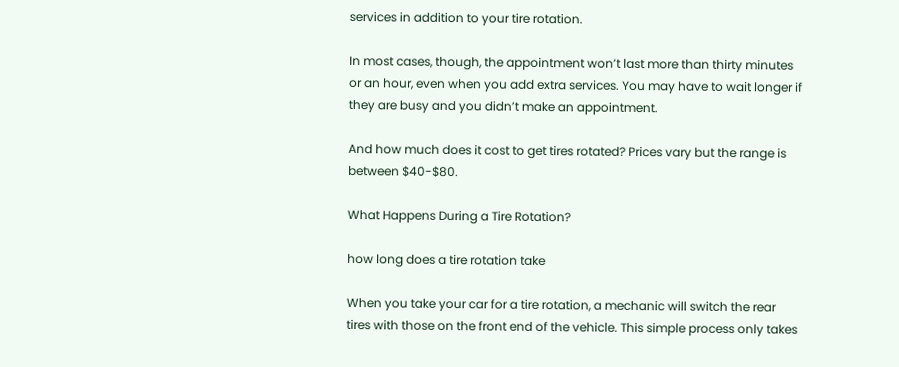services in addition to your tire rotation.

In most cases, though, the appointment won’t last more than thirty minutes or an hour, even when you add extra services. You may have to wait longer if they are busy and you didn’t make an appointment.

And how much does it cost to get tires rotated? Prices vary but the range is between $40-$80.

What Happens During a Tire Rotation?

how long does a tire rotation take

When you take your car for a tire rotation, a mechanic will switch the rear tires with those on the front end of the vehicle. This simple process only takes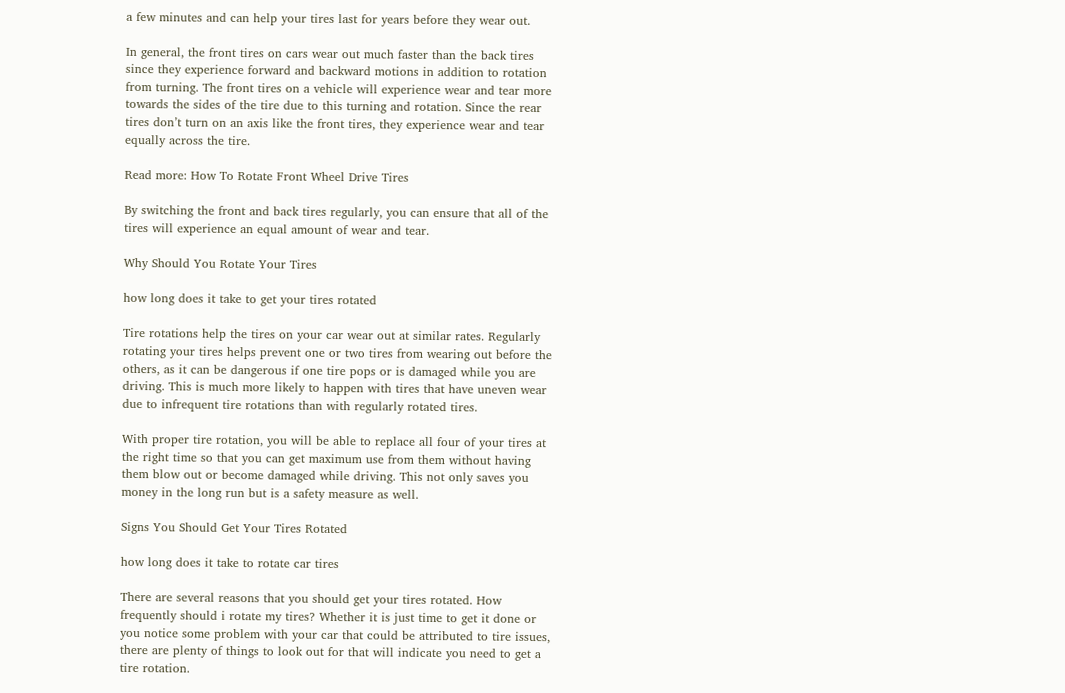a few minutes and can help your tires last for years before they wear out.

In general, the front tires on cars wear out much faster than the back tires since they experience forward and backward motions in addition to rotation from turning. The front tires on a vehicle will experience wear and tear more towards the sides of the tire due to this turning and rotation. Since the rear tires don’t turn on an axis like the front tires, they experience wear and tear equally across the tire.

Read more: How To Rotate Front Wheel Drive Tires

By switching the front and back tires regularly, you can ensure that all of the tires will experience an equal amount of wear and tear.

Why Should You Rotate Your Tires

how long does it take to get your tires rotated

Tire rotations help the tires on your car wear out at similar rates. Regularly rotating your tires helps prevent one or two tires from wearing out before the others, as it can be dangerous if one tire pops or is damaged while you are driving. This is much more likely to happen with tires that have uneven wear due to infrequent tire rotations than with regularly rotated tires.

With proper tire rotation, you will be able to replace all four of your tires at the right time so that you can get maximum use from them without having them blow out or become damaged while driving. This not only saves you money in the long run but is a safety measure as well.

Signs You Should Get Your Tires Rotated

how long does it take to rotate car tires

There are several reasons that you should get your tires rotated. How frequently should i rotate my tires? Whether it is just time to get it done or you notice some problem with your car that could be attributed to tire issues, there are plenty of things to look out for that will indicate you need to get a tire rotation.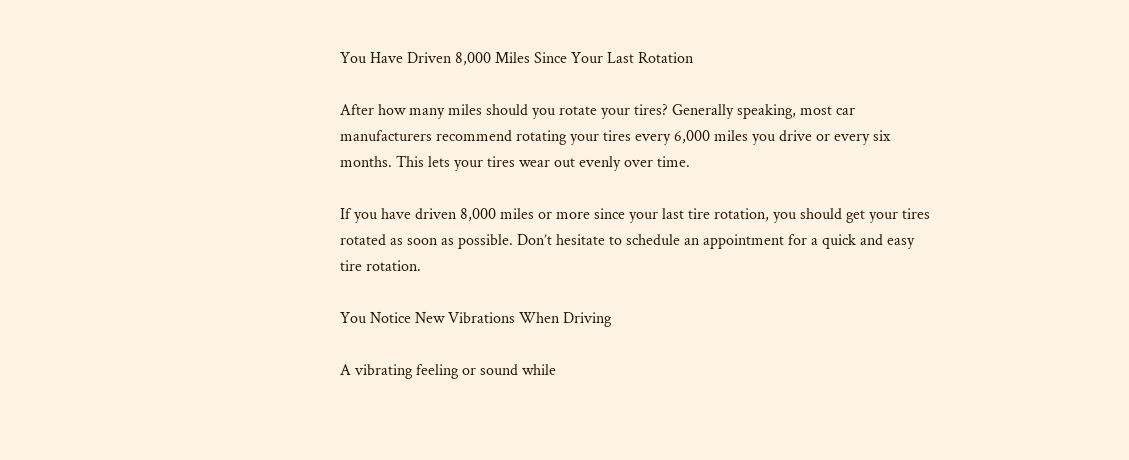You Have Driven 8,000 Miles Since Your Last Rotation

After how many miles should you rotate your tires? Generally speaking, most car manufacturers recommend rotating your tires every 6,000 miles you drive or every six months. This lets your tires wear out evenly over time.

If you have driven 8,000 miles or more since your last tire rotation, you should get your tires rotated as soon as possible. Don’t hesitate to schedule an appointment for a quick and easy tire rotation.

You Notice New Vibrations When Driving

A vibrating feeling or sound while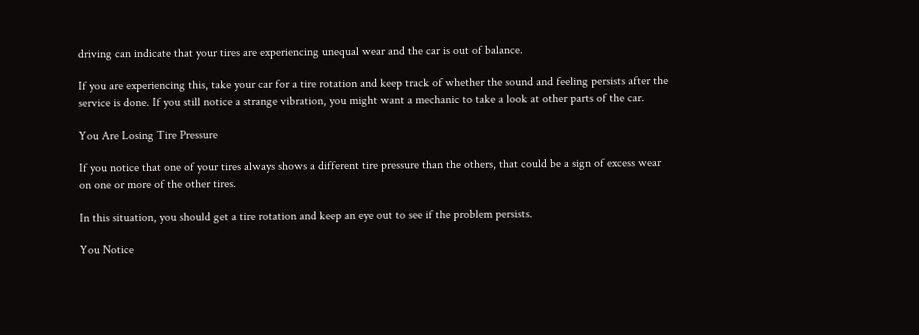driving can indicate that your tires are experiencing unequal wear and the car is out of balance.

If you are experiencing this, take your car for a tire rotation and keep track of whether the sound and feeling persists after the service is done. If you still notice a strange vibration, you might want a mechanic to take a look at other parts of the car.

You Are Losing Tire Pressure

If you notice that one of your tires always shows a different tire pressure than the others, that could be a sign of excess wear on one or more of the other tires.

In this situation, you should get a tire rotation and keep an eye out to see if the problem persists.

You Notice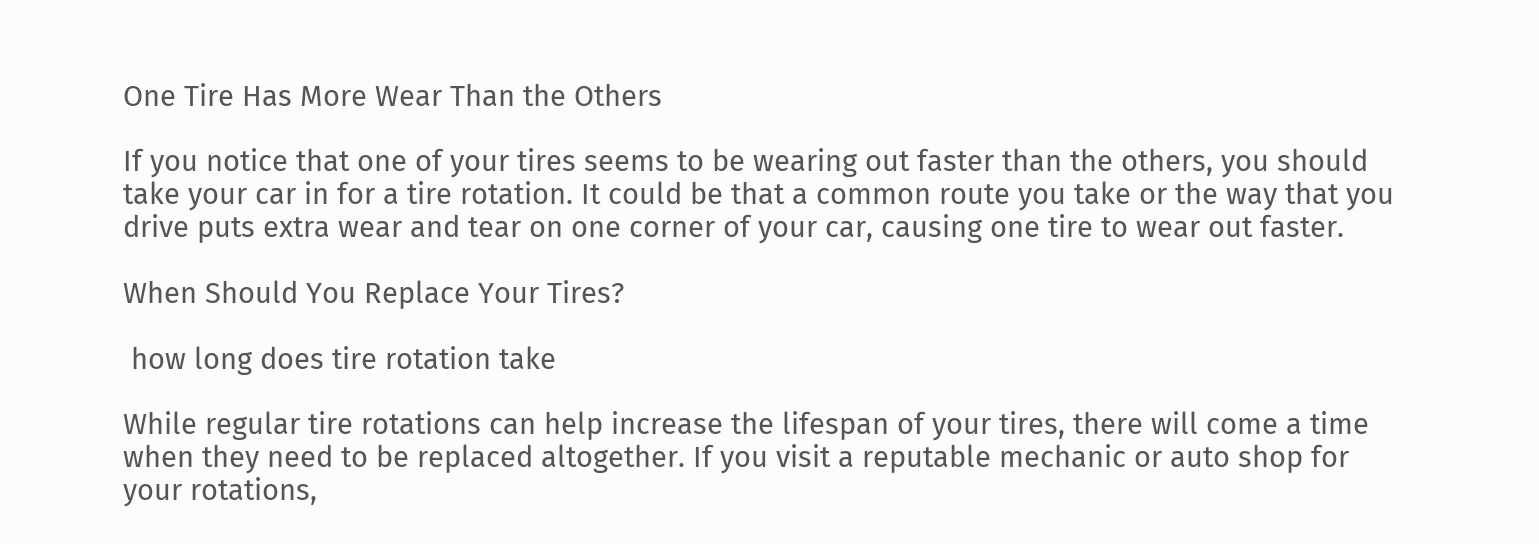One Tire Has More Wear Than the Others

If you notice that one of your tires seems to be wearing out faster than the others, you should take your car in for a tire rotation. It could be that a common route you take or the way that you drive puts extra wear and tear on one corner of your car, causing one tire to wear out faster.

When Should You Replace Your Tires?

 how long does tire rotation take

While regular tire rotations can help increase the lifespan of your tires, there will come a time when they need to be replaced altogether. If you visit a reputable mechanic or auto shop for your rotations,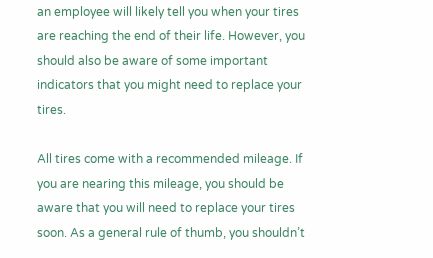an employee will likely tell you when your tires are reaching the end of their life. However, you should also be aware of some important indicators that you might need to replace your tires.

All tires come with a recommended mileage. If you are nearing this mileage, you should be aware that you will need to replace your tires soon. As a general rule of thumb, you shouldn’t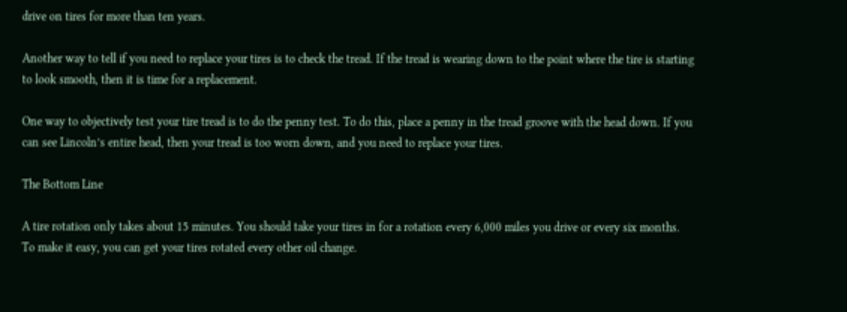drive on tires for more than ten years.

Another way to tell if you need to replace your tires is to check the tread. If the tread is wearing down to the point where the tire is starting to look smooth, then it is time for a replacement.

One way to objectively test your tire tread is to do the penny test. To do this, place a penny in the tread groove with the head down. If you can see Lincoln’s entire head, then your tread is too worn down, and you need to replace your tires.

The Bottom Line

A tire rotation only takes about 15 minutes. You should take your tires in for a rotation every 6,000 miles you drive or every six months. To make it easy, you can get your tires rotated every other oil change.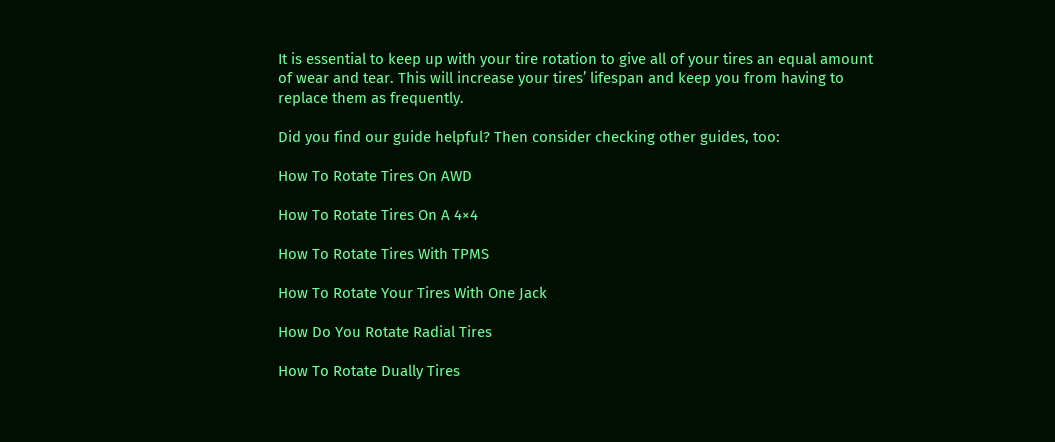It is essential to keep up with your tire rotation to give all of your tires an equal amount of wear and tear. This will increase your tires’ lifespan and keep you from having to replace them as frequently.

Did you find our guide helpful? Then consider checking other guides, too:

How To Rotate Tires On AWD

How To Rotate Tires On A 4×4

How To Rotate Tires With TPMS

How To Rotate Your Tires With One Jack

How Do You Rotate Radial Tires

How To Rotate Dually Tires